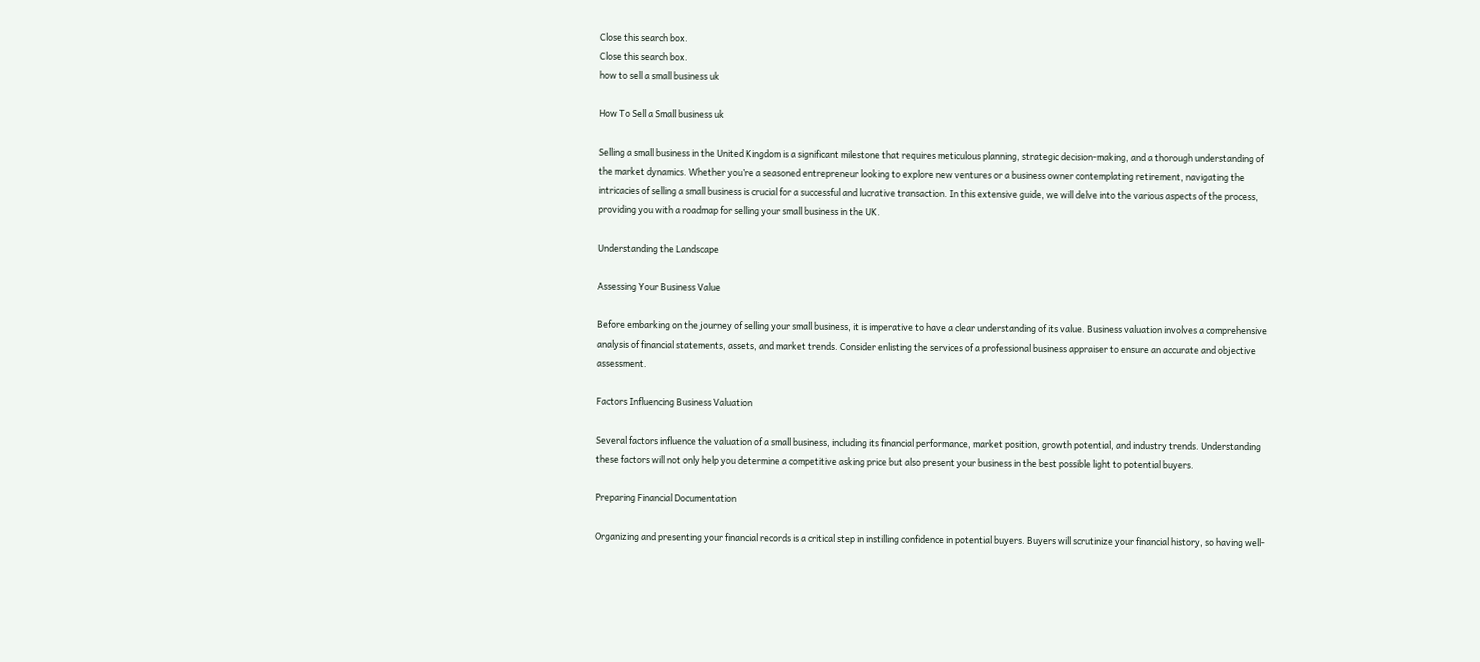Close this search box.
Close this search box.
how to sell a small business uk

How To Sell a Small business uk

Selling a small business in the United Kingdom is a significant milestone that requires meticulous planning, strategic decision-making, and a thorough understanding of the market dynamics. Whether you’re a seasoned entrepreneur looking to explore new ventures or a business owner contemplating retirement, navigating the intricacies of selling a small business is crucial for a successful and lucrative transaction. In this extensive guide, we will delve into the various aspects of the process, providing you with a roadmap for selling your small business in the UK.

Understanding the Landscape

Assessing Your Business Value

Before embarking on the journey of selling your small business, it is imperative to have a clear understanding of its value. Business valuation involves a comprehensive analysis of financial statements, assets, and market trends. Consider enlisting the services of a professional business appraiser to ensure an accurate and objective assessment.

Factors Influencing Business Valuation

Several factors influence the valuation of a small business, including its financial performance, market position, growth potential, and industry trends. Understanding these factors will not only help you determine a competitive asking price but also present your business in the best possible light to potential buyers.

Preparing Financial Documentation

Organizing and presenting your financial records is a critical step in instilling confidence in potential buyers. Buyers will scrutinize your financial history, so having well-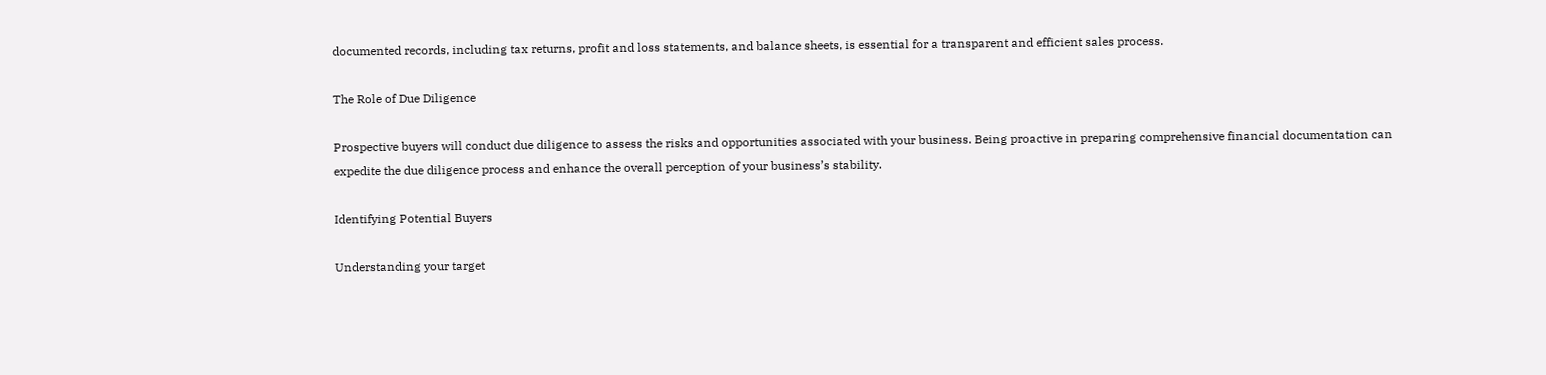documented records, including tax returns, profit and loss statements, and balance sheets, is essential for a transparent and efficient sales process.

The Role of Due Diligence

Prospective buyers will conduct due diligence to assess the risks and opportunities associated with your business. Being proactive in preparing comprehensive financial documentation can expedite the due diligence process and enhance the overall perception of your business’s stability.

Identifying Potential Buyers

Understanding your target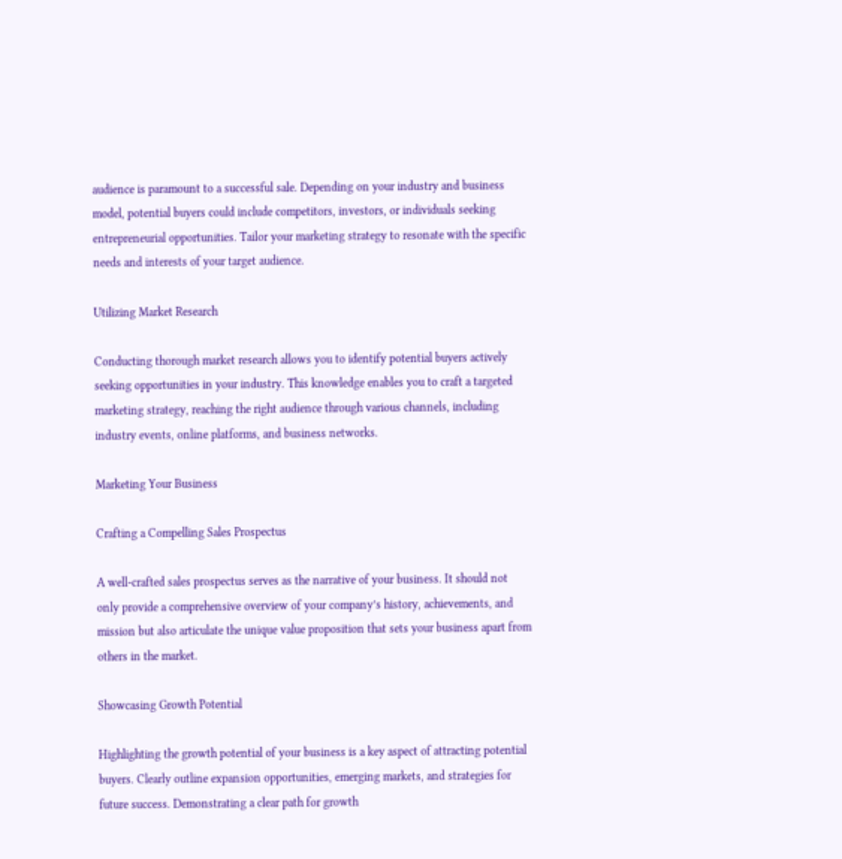audience is paramount to a successful sale. Depending on your industry and business model, potential buyers could include competitors, investors, or individuals seeking entrepreneurial opportunities. Tailor your marketing strategy to resonate with the specific needs and interests of your target audience.

Utilizing Market Research

Conducting thorough market research allows you to identify potential buyers actively seeking opportunities in your industry. This knowledge enables you to craft a targeted marketing strategy, reaching the right audience through various channels, including industry events, online platforms, and business networks.

Marketing Your Business

Crafting a Compelling Sales Prospectus

A well-crafted sales prospectus serves as the narrative of your business. It should not only provide a comprehensive overview of your company’s history, achievements, and mission but also articulate the unique value proposition that sets your business apart from others in the market.

Showcasing Growth Potential

Highlighting the growth potential of your business is a key aspect of attracting potential buyers. Clearly outline expansion opportunities, emerging markets, and strategies for future success. Demonstrating a clear path for growth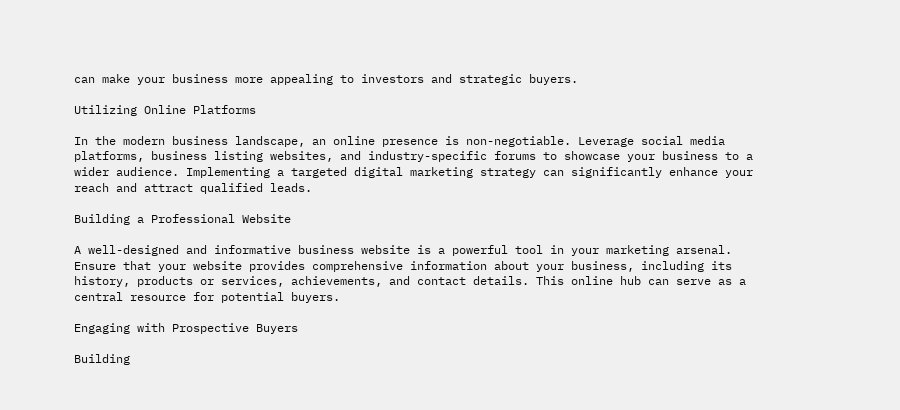can make your business more appealing to investors and strategic buyers.

Utilizing Online Platforms

In the modern business landscape, an online presence is non-negotiable. Leverage social media platforms, business listing websites, and industry-specific forums to showcase your business to a wider audience. Implementing a targeted digital marketing strategy can significantly enhance your reach and attract qualified leads.

Building a Professional Website

A well-designed and informative business website is a powerful tool in your marketing arsenal. Ensure that your website provides comprehensive information about your business, including its history, products or services, achievements, and contact details. This online hub can serve as a central resource for potential buyers.

Engaging with Prospective Buyers

Building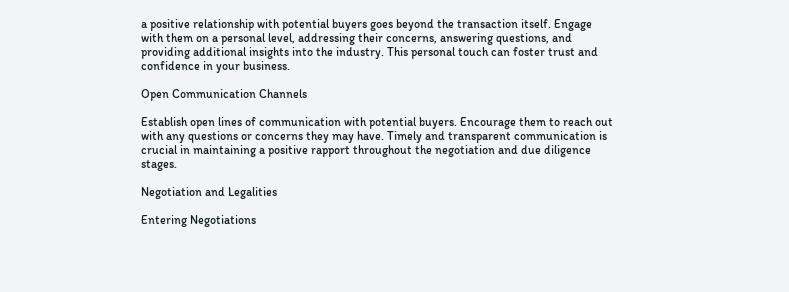a positive relationship with potential buyers goes beyond the transaction itself. Engage with them on a personal level, addressing their concerns, answering questions, and providing additional insights into the industry. This personal touch can foster trust and confidence in your business.

Open Communication Channels

Establish open lines of communication with potential buyers. Encourage them to reach out with any questions or concerns they may have. Timely and transparent communication is crucial in maintaining a positive rapport throughout the negotiation and due diligence stages.

Negotiation and Legalities

Entering Negotiations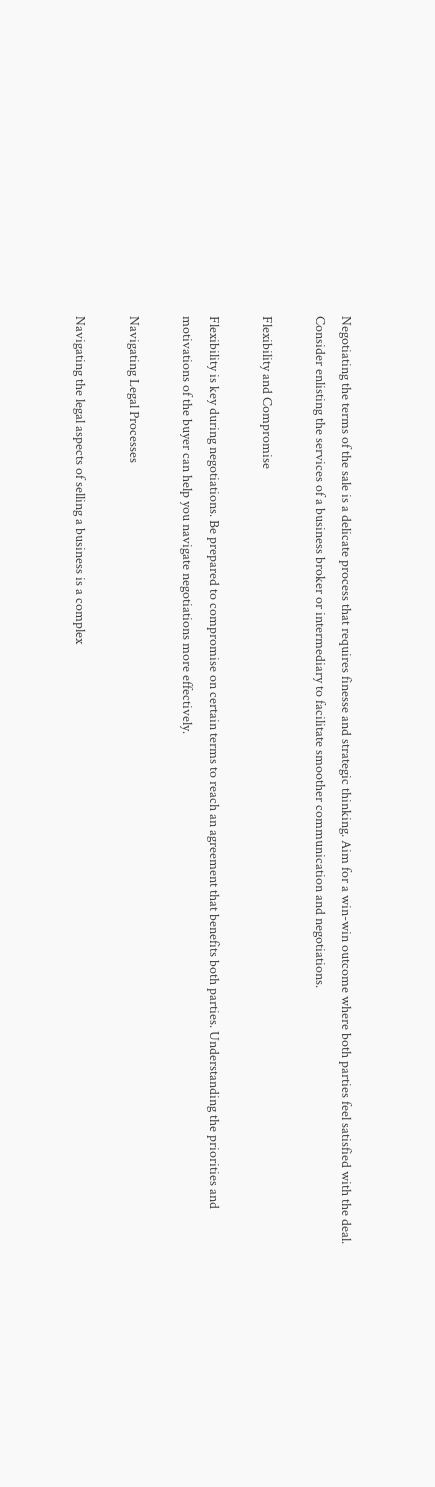Negotiating the terms of the sale is a delicate process that requires finesse and strategic thinking. Aim for a win-win outcome where both parties feel satisfied with the deal. Consider enlisting the services of a business broker or intermediary to facilitate smoother communication and negotiations.

Flexibility and Compromise

Flexibility is key during negotiations. Be prepared to compromise on certain terms to reach an agreement that benefits both parties. Understanding the priorities and motivations of the buyer can help you navigate negotiations more effectively.

Navigating Legal Processes

Navigating the legal aspects of selling a business is a complex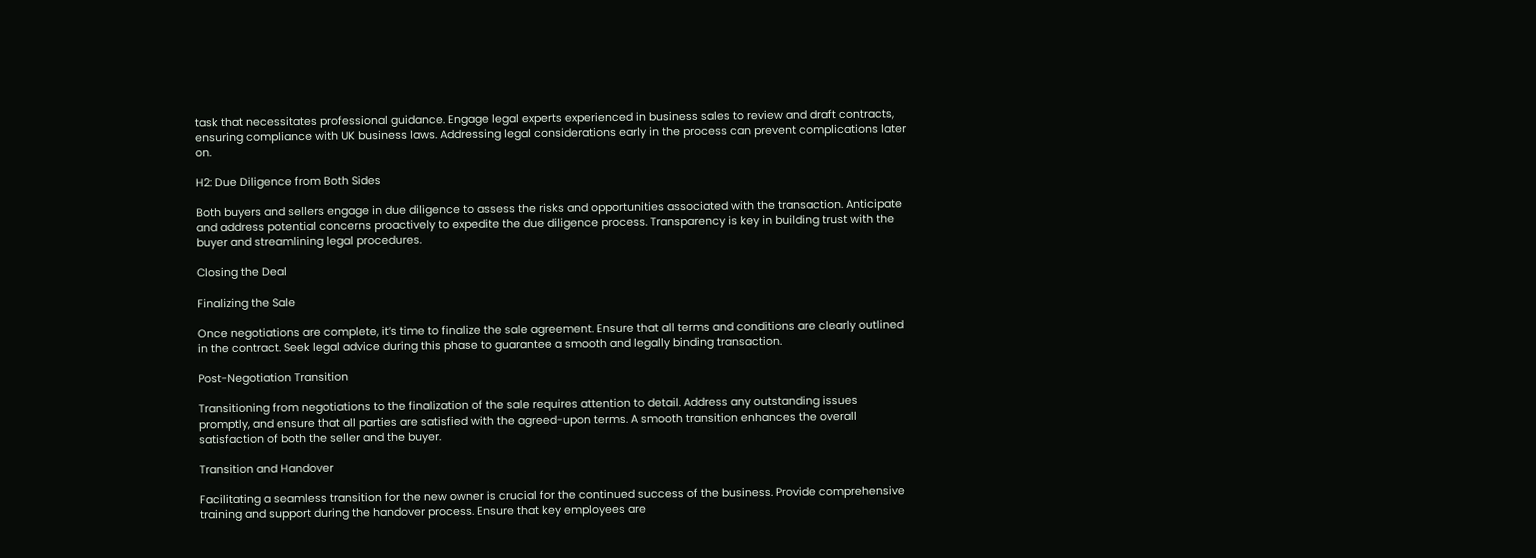task that necessitates professional guidance. Engage legal experts experienced in business sales to review and draft contracts, ensuring compliance with UK business laws. Addressing legal considerations early in the process can prevent complications later on.

H2: Due Diligence from Both Sides

Both buyers and sellers engage in due diligence to assess the risks and opportunities associated with the transaction. Anticipate and address potential concerns proactively to expedite the due diligence process. Transparency is key in building trust with the buyer and streamlining legal procedures.

Closing the Deal

Finalizing the Sale

Once negotiations are complete, it’s time to finalize the sale agreement. Ensure that all terms and conditions are clearly outlined in the contract. Seek legal advice during this phase to guarantee a smooth and legally binding transaction.

Post-Negotiation Transition

Transitioning from negotiations to the finalization of the sale requires attention to detail. Address any outstanding issues promptly, and ensure that all parties are satisfied with the agreed-upon terms. A smooth transition enhances the overall satisfaction of both the seller and the buyer.

Transition and Handover

Facilitating a seamless transition for the new owner is crucial for the continued success of the business. Provide comprehensive training and support during the handover process. Ensure that key employees are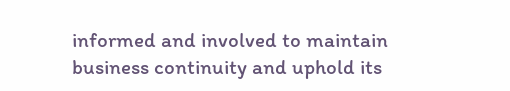informed and involved to maintain business continuity and uphold its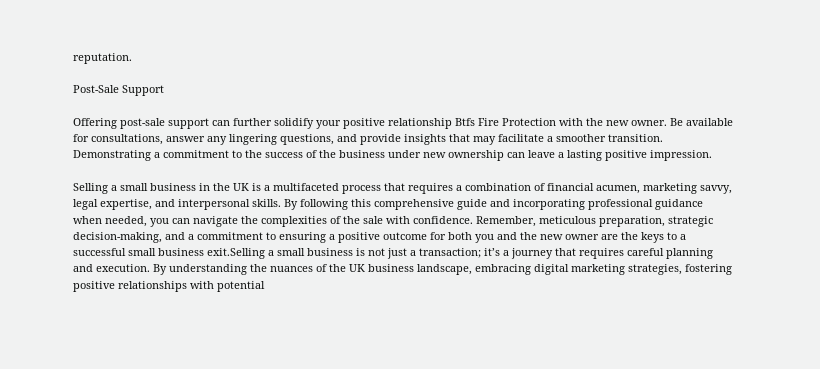reputation.

Post-Sale Support

Offering post-sale support can further solidify your positive relationship Btfs Fire Protection with the new owner. Be available for consultations, answer any lingering questions, and provide insights that may facilitate a smoother transition. Demonstrating a commitment to the success of the business under new ownership can leave a lasting positive impression.

Selling a small business in the UK is a multifaceted process that requires a combination of financial acumen, marketing savvy, legal expertise, and interpersonal skills. By following this comprehensive guide and incorporating professional guidance when needed, you can navigate the complexities of the sale with confidence. Remember, meticulous preparation, strategic decision-making, and a commitment to ensuring a positive outcome for both you and the new owner are the keys to a successful small business exit.Selling a small business is not just a transaction; it’s a journey that requires careful planning and execution. By understanding the nuances of the UK business landscape, embracing digital marketing strategies, fostering positive relationships with potential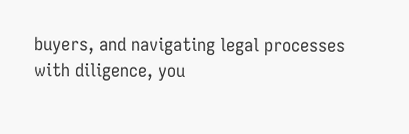buyers, and navigating legal processes with diligence, you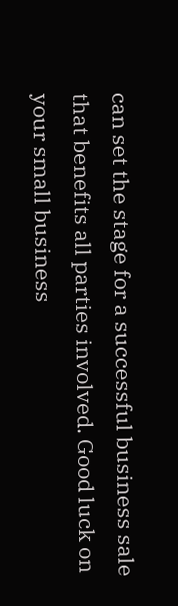can set the stage for a successful business sale that benefits all parties involved. Good luck on your small business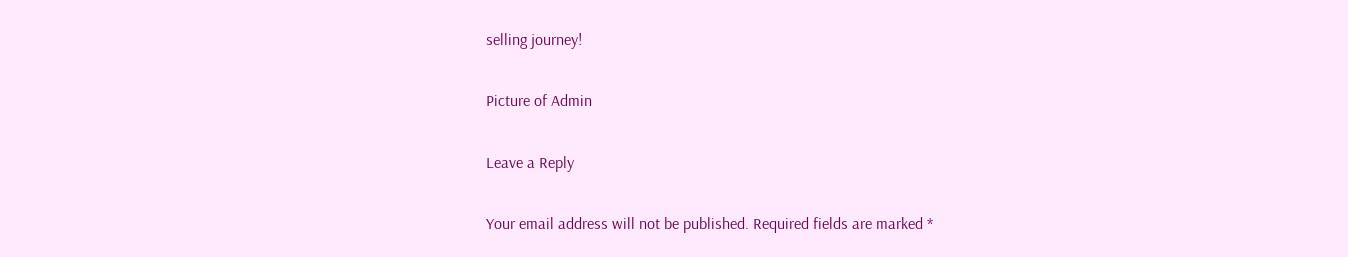selling journey!

Picture of Admin

Leave a Reply

Your email address will not be published. Required fields are marked *